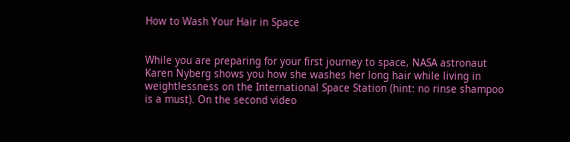How to Wash Your Hair in Space


While you are preparing for your first journey to space, NASA astronaut Karen Nyberg shows you how she washes her long hair while living in weightlessness on the International Space Station (hint: no rinse shampoo is a must). On the second video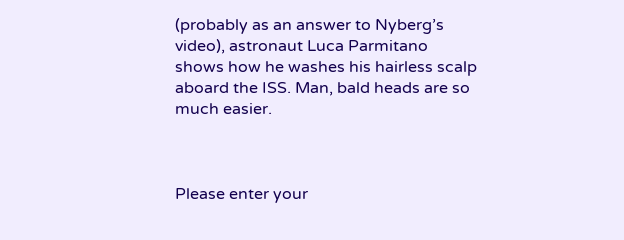(probably as an answer to Nyberg’s video), astronaut Luca Parmitano shows how he washes his hairless scalp aboard the ISS. Man, bald heads are so much easier.



Please enter your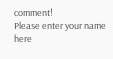comment!
Please enter your name here